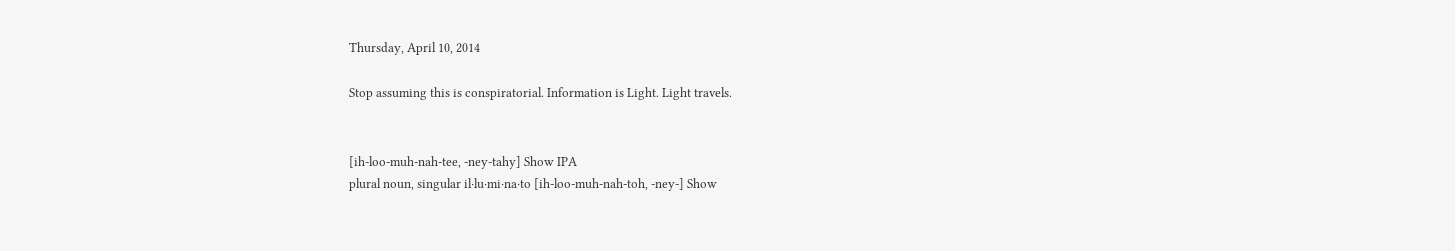Thursday, April 10, 2014

Stop assuming this is conspiratorial. Information is Light. Light travels.


[ih-loo-muh-nah-tee, -ney-tahy] Show IPA
plural noun, singular il·lu·mi·na·to [ih-loo-muh-nah-toh, -ney-] Show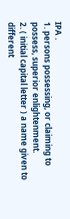IPA .
1. persons possessing, or claiming to possess, superior enlightenment.
2. ( initial capital letter ) a name given to different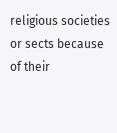religious societies or sects because of their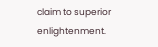claim to superior enlightenment.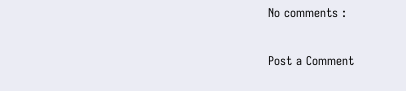No comments :

Post a Comment